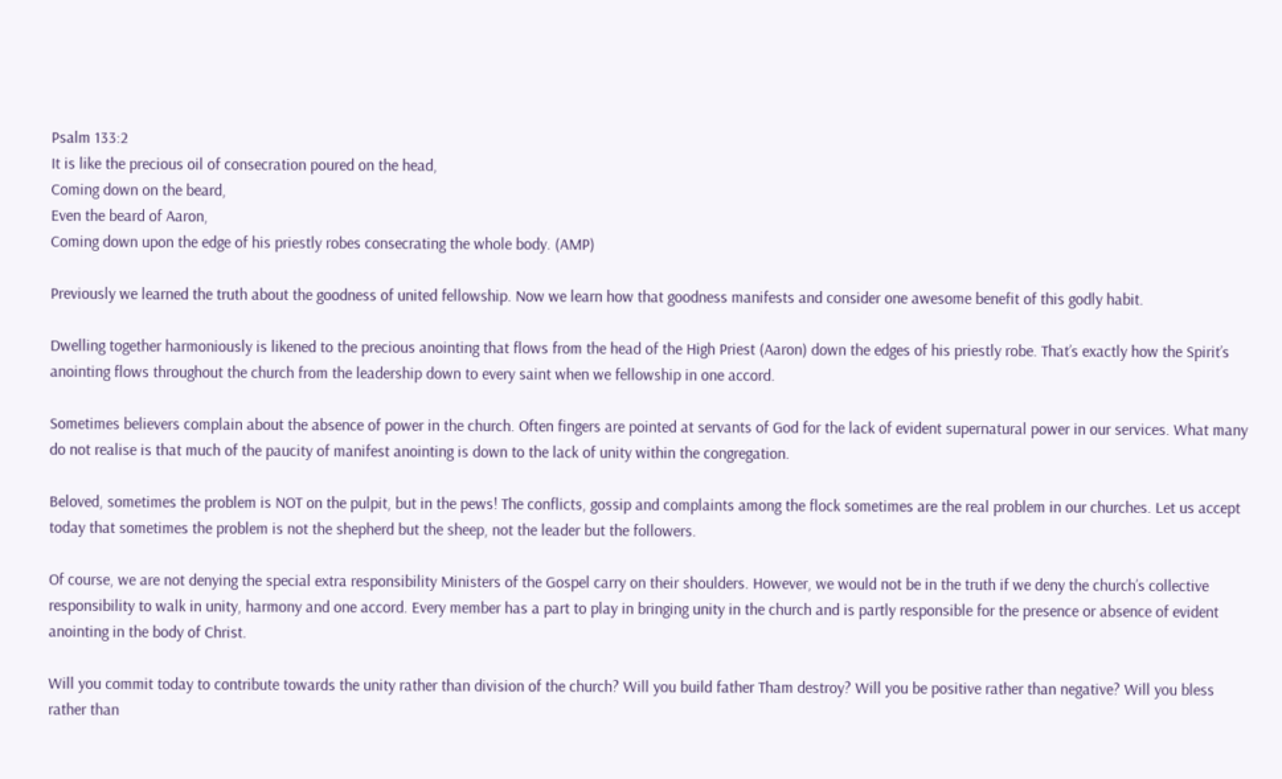Psalm 133:2
It is like the precious oil of consecration poured on the head,
Coming down on the beard,
Even the beard of Aaron,
Coming down upon the edge of his priestly robes consecrating the whole body. (AMP)

Previously we learned the truth about the goodness of united fellowship. Now we learn how that goodness manifests and consider one awesome benefit of this godly habit.

Dwelling together harmoniously is likened to the precious anointing that flows from the head of the High Priest (Aaron) down the edges of his priestly robe. That’s exactly how the Spirit’s anointing flows throughout the church from the leadership down to every saint when we fellowship in one accord.

Sometimes believers complain about the absence of power in the church. Often fingers are pointed at servants of God for the lack of evident supernatural power in our services. What many do not realise is that much of the paucity of manifest anointing is down to the lack of unity within the congregation.

Beloved, sometimes the problem is NOT on the pulpit, but in the pews! The conflicts, gossip and complaints among the flock sometimes are the real problem in our churches. Let us accept today that sometimes the problem is not the shepherd but the sheep, not the leader but the followers.

Of course, we are not denying the special extra responsibility Ministers of the Gospel carry on their shoulders. However, we would not be in the truth if we deny the church’s collective responsibility to walk in unity, harmony and one accord. Every member has a part to play in bringing unity in the church and is partly responsible for the presence or absence of evident anointing in the body of Christ.

Will you commit today to contribute towards the unity rather than division of the church? Will you build father Tham destroy? Will you be positive rather than negative? Will you bless rather than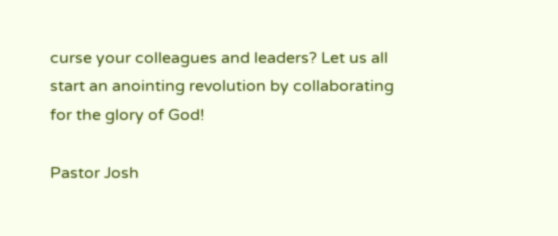curse your colleagues and leaders? Let us all start an anointing revolution by collaborating for the glory of God!

Pastor Josh